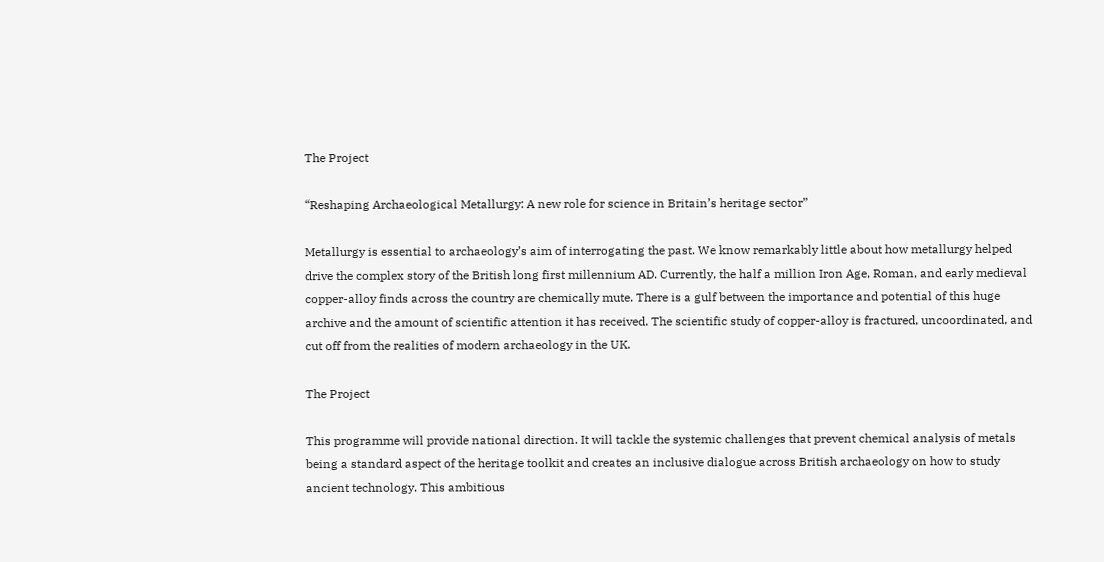The Project

“Reshaping Archaeological Metallurgy: A new role for science in Britain’s heritage sector”

Metallurgy is essential to archaeology’s aim of interrogating the past. We know remarkably little about how metallurgy helped drive the complex story of the British long first millennium AD. Currently, the half a million Iron Age, Roman, and early medieval copper-alloy finds across the country are chemically mute. There is a gulf between the importance and potential of this huge archive and the amount of scientific attention it has received. The scientific study of copper-alloy is fractured, uncoordinated, and cut off from the realities of modern archaeology in the UK.

The Project

This programme will provide national direction. It will tackle the systemic challenges that prevent chemical analysis of metals being a standard aspect of the heritage toolkit and creates an inclusive dialogue across British archaeology on how to study ancient technology. This ambitious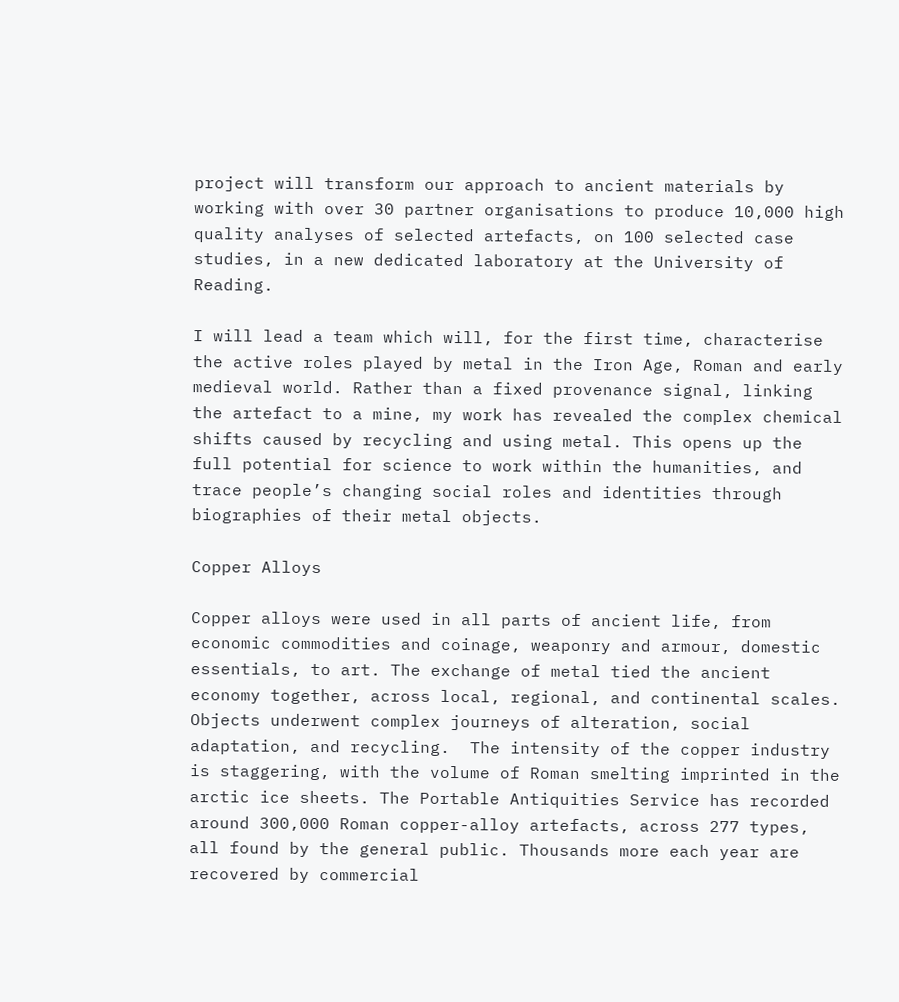project will transform our approach to ancient materials by working with over 30 partner organisations to produce 10,000 high quality analyses of selected artefacts, on 100 selected case studies, in a new dedicated laboratory at the University of Reading.

I will lead a team which will, for the first time, characterise the active roles played by metal in the Iron Age, Roman and early medieval world. Rather than a fixed provenance signal, linking the artefact to a mine, my work has revealed the complex chemical shifts caused by recycling and using metal. This opens up the full potential for science to work within the humanities, and trace people’s changing social roles and identities through biographies of their metal objects.

Copper Alloys

Copper alloys were used in all parts of ancient life, from economic commodities and coinage, weaponry and armour, domestic essentials, to art. The exchange of metal tied the ancient economy together, across local, regional, and continental scales. Objects underwent complex journeys of alteration, social adaptation, and recycling.  The intensity of the copper industry is staggering, with the volume of Roman smelting imprinted in the arctic ice sheets. The Portable Antiquities Service has recorded around 300,000 Roman copper-alloy artefacts, across 277 types, all found by the general public. Thousands more each year are recovered by commercial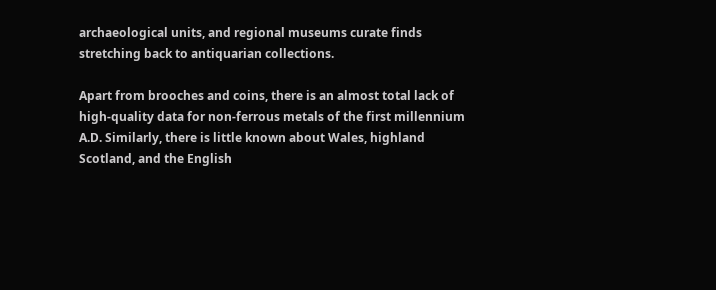archaeological units, and regional museums curate finds stretching back to antiquarian collections.

Apart from brooches and coins, there is an almost total lack of high-quality data for non-ferrous metals of the first millennium A.D. Similarly, there is little known about Wales, highland Scotland, and the English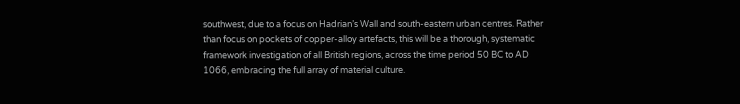southwest, due to a focus on Hadrian’s Wall and south-eastern urban centres. Rather than focus on pockets of copper-alloy artefacts, this will be a thorough, systematic framework investigation of all British regions, across the time period 50 BC to AD 1066, embracing the full array of material culture.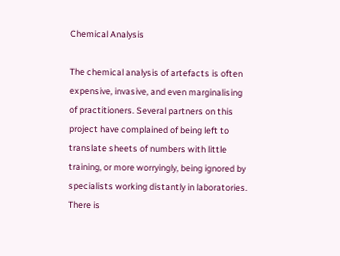Chemical Analysis

The chemical analysis of artefacts is often expensive, invasive, and even marginalising of practitioners. Several partners on this project have complained of being left to translate sheets of numbers with little training, or more worryingly, being ignored by specialists working distantly in laboratories. There is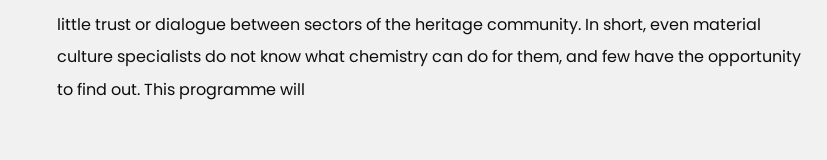little trust or dialogue between sectors of the heritage community. In short, even material culture specialists do not know what chemistry can do for them, and few have the opportunity to find out. This programme will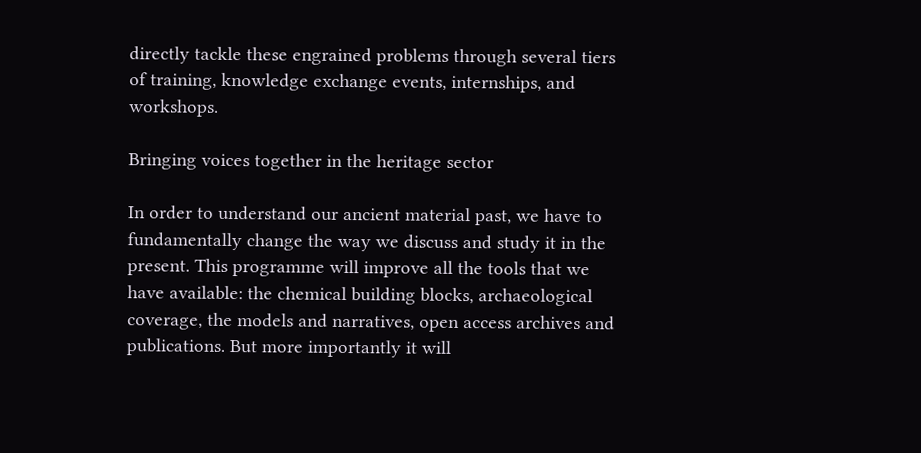directly tackle these engrained problems through several tiers of training, knowledge exchange events, internships, and workshops.

Bringing voices together in the heritage sector

In order to understand our ancient material past, we have to fundamentally change the way we discuss and study it in the present. This programme will improve all the tools that we have available: the chemical building blocks, archaeological coverage, the models and narratives, open access archives and publications. But more importantly it will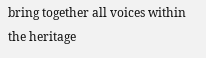bring together all voices within the heritage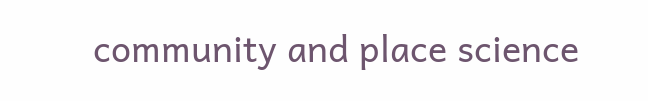community and place science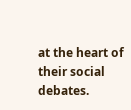at the heart of their social debates.